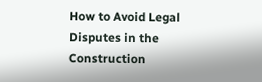How to Avoid Legal Disputes in the Construction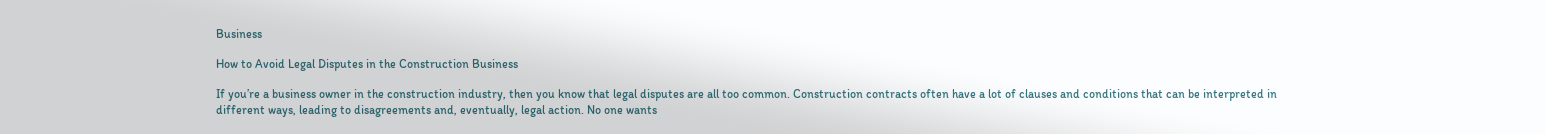Business

How to Avoid Legal Disputes in the Construction Business

If you’re a business owner in the construction industry, then you know that legal disputes are all too common. Construction contracts often have a lot of clauses and conditions that can be interpreted in different ways, leading to disagreements and, eventually, legal action. No one wants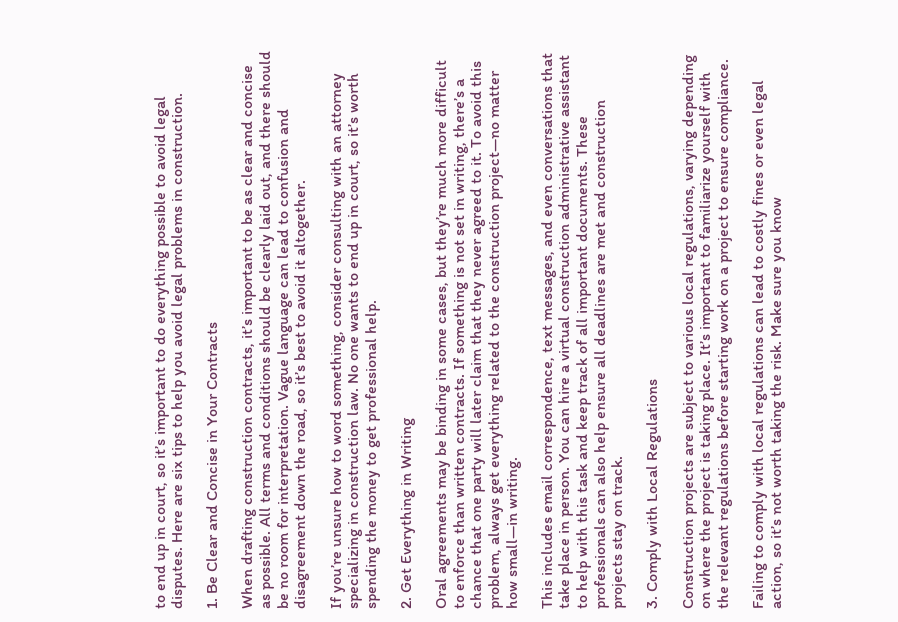to end up in court, so it’s important to do everything possible to avoid legal disputes. Here are six tips to help you avoid legal problems in construction.

1. Be Clear and Concise in Your Contracts

When drafting construction contracts, it’s important to be as clear and concise as possible. All terms and conditions should be clearly laid out, and there should be no room for interpretation. Vague language can lead to confusion and disagreement down the road, so it’s best to avoid it altogether.

If you’re unsure how to word something, consider consulting with an attorney specializing in construction law. No one wants to end up in court, so it’s worth spending the money to get professional help.

2. Get Everything in Writing

Oral agreements may be binding in some cases, but they’re much more difficult to enforce than written contracts. If something is not set in writing, there’s a chance that one party will later claim that they never agreed to it. To avoid this problem, always get everything related to the construction project—no matter how small—in writing.

This includes email correspondence, text messages, and even conversations that take place in person. You can hire a virtual construction administrative assistant to help with this task and keep track of all important documents. These professionals can also help ensure all deadlines are met and construction projects stay on track.

3. Comply with Local Regulations

Construction projects are subject to various local regulations, varying depending on where the project is taking place. It’s important to familiarize yourself with the relevant regulations before starting work on a project to ensure compliance.

Failing to comply with local regulations can lead to costly fines or even legal action, so it’s not worth taking the risk. Make sure you know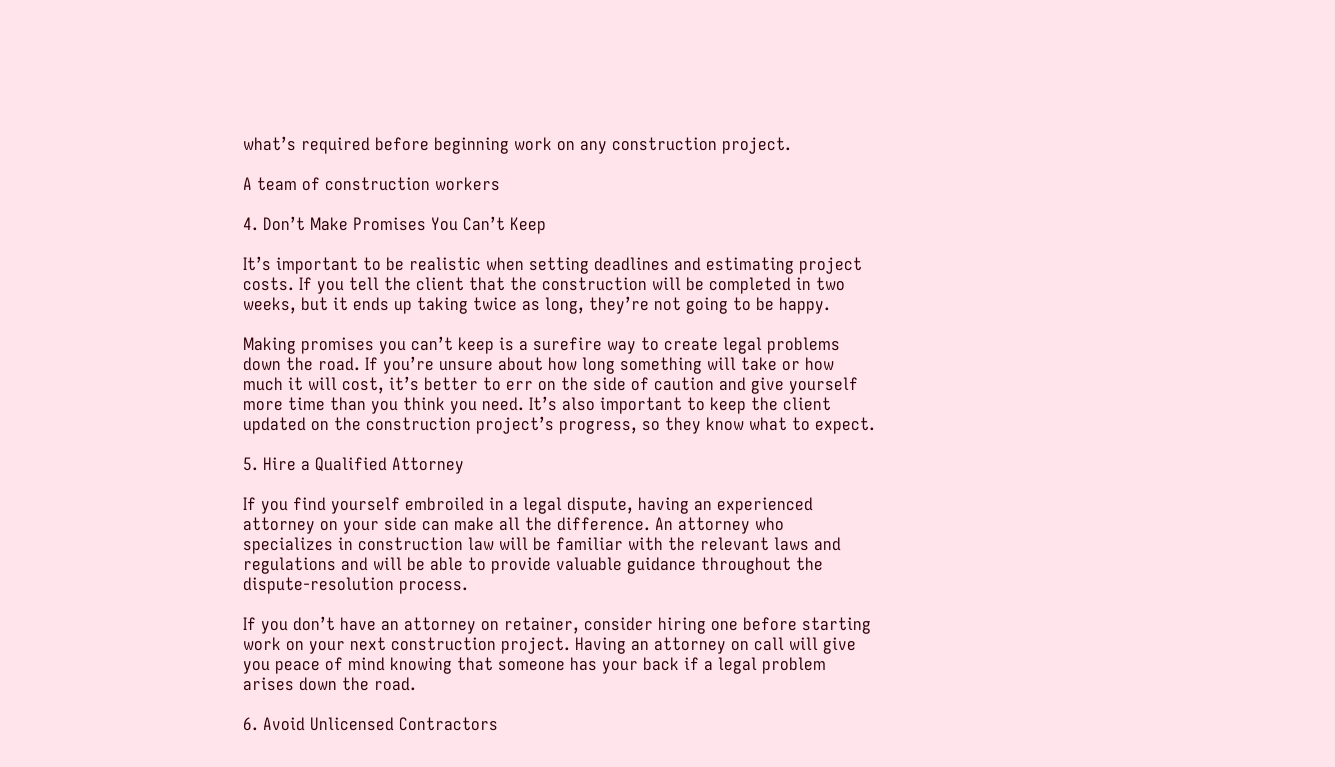what’s required before beginning work on any construction project.

A team of construction workers

4. Don’t Make Promises You Can’t Keep

It’s important to be realistic when setting deadlines and estimating project costs. If you tell the client that the construction will be completed in two weeks, but it ends up taking twice as long, they’re not going to be happy.

Making promises you can’t keep is a surefire way to create legal problems down the road. If you’re unsure about how long something will take or how much it will cost, it’s better to err on the side of caution and give yourself more time than you think you need. It’s also important to keep the client updated on the construction project’s progress, so they know what to expect.

5. Hire a Qualified Attorney

If you find yourself embroiled in a legal dispute, having an experienced attorney on your side can make all the difference. An attorney who specializes in construction law will be familiar with the relevant laws and regulations and will be able to provide valuable guidance throughout the dispute-resolution process.

If you don’t have an attorney on retainer, consider hiring one before starting work on your next construction project. Having an attorney on call will give you peace of mind knowing that someone has your back if a legal problem arises down the road.

6. Avoid Unlicensed Contractors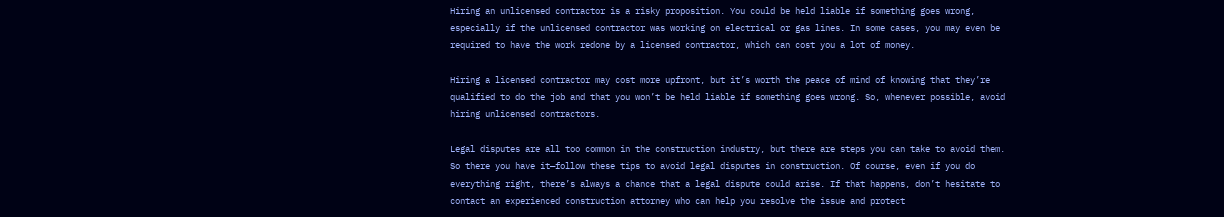Hiring an unlicensed contractor is a risky proposition. You could be held liable if something goes wrong, especially if the unlicensed contractor was working on electrical or gas lines. In some cases, you may even be required to have the work redone by a licensed contractor, which can cost you a lot of money.

Hiring a licensed contractor may cost more upfront, but it’s worth the peace of mind of knowing that they’re qualified to do the job and that you won’t be held liable if something goes wrong. So, whenever possible, avoid hiring unlicensed contractors.

Legal disputes are all too common in the construction industry, but there are steps you can take to avoid them. So there you have it—follow these tips to avoid legal disputes in construction. Of course, even if you do everything right, there’s always a chance that a legal dispute could arise. If that happens, don’t hesitate to contact an experienced construction attorney who can help you resolve the issue and protect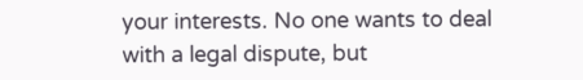your interests. No one wants to deal with a legal dispute, but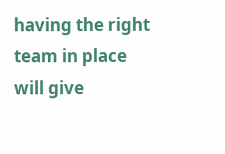having the right team in place will give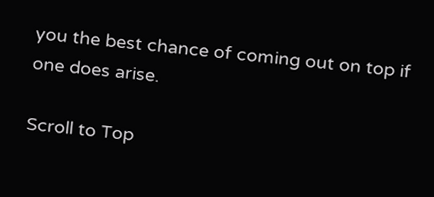you the best chance of coming out on top if one does arise.

Scroll to Top